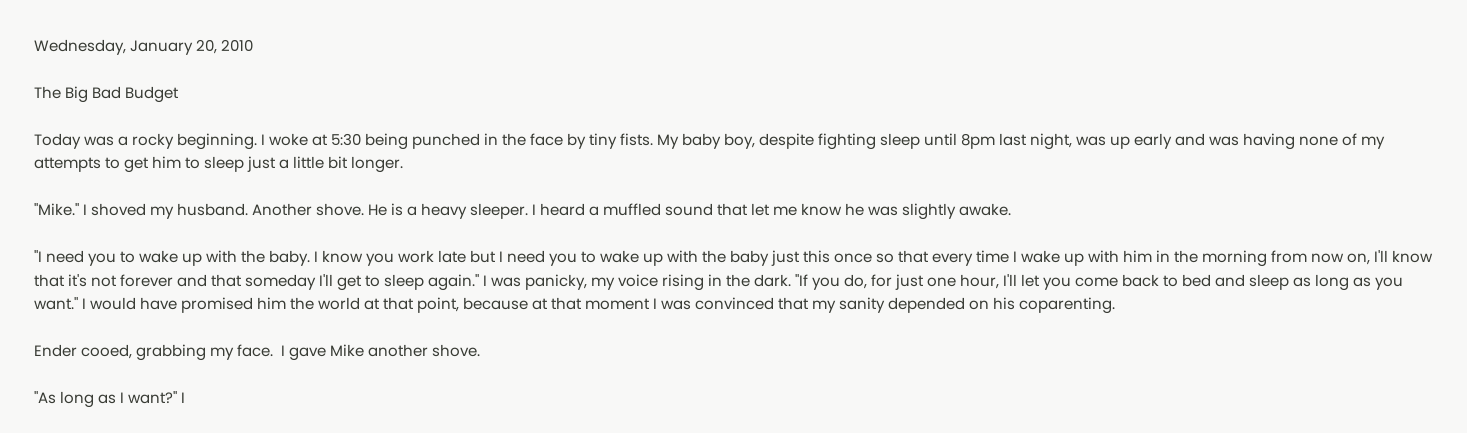Wednesday, January 20, 2010

The Big Bad Budget

Today was a rocky beginning. I woke at 5:30 being punched in the face by tiny fists. My baby boy, despite fighting sleep until 8pm last night, was up early and was having none of my attempts to get him to sleep just a little bit longer.

"Mike." I shoved my husband. Another shove. He is a heavy sleeper. I heard a muffled sound that let me know he was slightly awake.

"I need you to wake up with the baby. I know you work late but I need you to wake up with the baby just this once so that every time I wake up with him in the morning from now on, I'll know that it's not forever and that someday I'll get to sleep again." I was panicky, my voice rising in the dark. "If you do, for just one hour, I'll let you come back to bed and sleep as long as you want." I would have promised him the world at that point, because at that moment I was convinced that my sanity depended on his coparenting.

Ender cooed, grabbing my face.  I gave Mike another shove.

"As long as I want?" I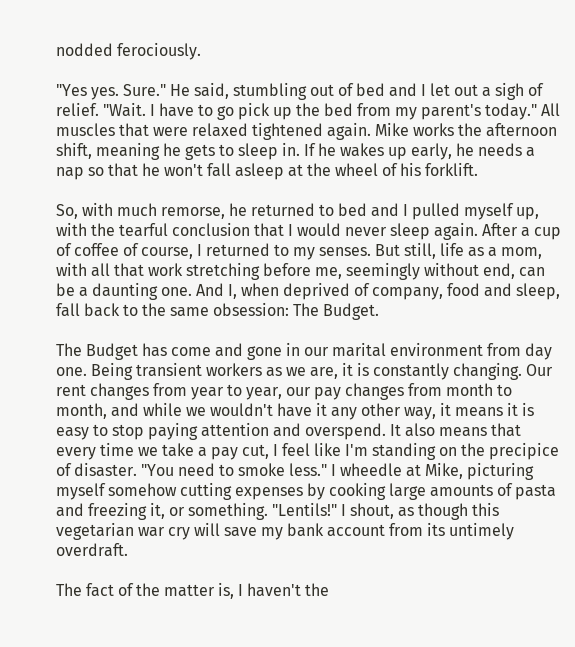nodded ferociously.

"Yes yes. Sure." He said, stumbling out of bed and I let out a sigh of relief. "Wait. I have to go pick up the bed from my parent's today." All muscles that were relaxed tightened again. Mike works the afternoon shift, meaning he gets to sleep in. If he wakes up early, he needs a nap so that he won't fall asleep at the wheel of his forklift.

So, with much remorse, he returned to bed and I pulled myself up, with the tearful conclusion that I would never sleep again. After a cup of coffee of course, I returned to my senses. But still, life as a mom, with all that work stretching before me, seemingly without end, can be a daunting one. And I, when deprived of company, food and sleep, fall back to the same obsession: The Budget.

The Budget has come and gone in our marital environment from day one. Being transient workers as we are, it is constantly changing. Our rent changes from year to year, our pay changes from month to month, and while we wouldn't have it any other way, it means it is easy to stop paying attention and overspend. It also means that every time we take a pay cut, I feel like I'm standing on the precipice of disaster. "You need to smoke less." I wheedle at Mike, picturing myself somehow cutting expenses by cooking large amounts of pasta and freezing it, or something. "Lentils!" I shout, as though this vegetarian war cry will save my bank account from its untimely overdraft.

The fact of the matter is, I haven't the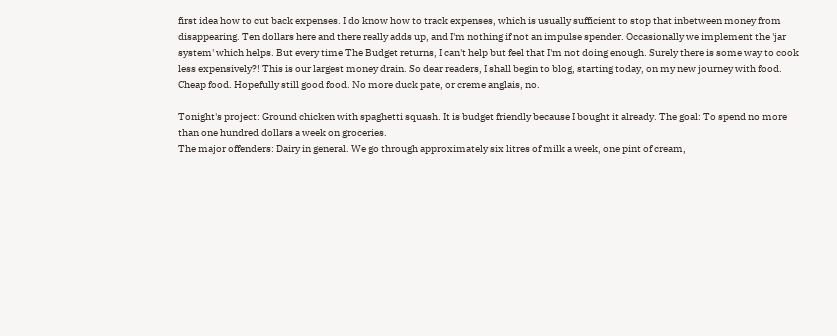first idea how to cut back expenses. I do know how to track expenses, which is usually sufficient to stop that inbetween money from disappearing. Ten dollars here and there really adds up, and I'm nothing if not an impulse spender. Occasionally we implement the 'jar system' which helps. But every time The Budget returns, I can't help but feel that I'm not doing enough. Surely there is some way to cook less expensively?! This is our largest money drain. So dear readers, I shall begin to blog, starting today, on my new journey with food. Cheap food. Hopefully still good food. No more duck pate, or creme anglais, no.

Tonight's project: Ground chicken with spaghetti squash. It is budget friendly because I bought it already. The goal: To spend no more than one hundred dollars a week on groceries.
The major offenders: Dairy in general. We go through approximately six litres of milk a week, one pint of cream,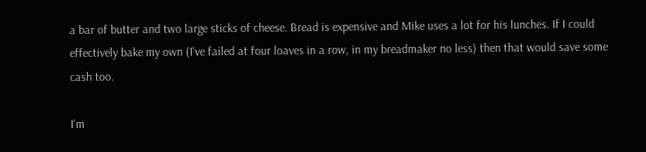a bar of butter and two large sticks of cheese. Bread is expensive and Mike uses a lot for his lunches. If I could effectively bake my own (I've failed at four loaves in a row, in my breadmaker no less) then that would save some cash too.

I'm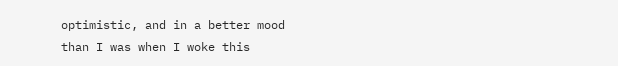optimistic, and in a better mood than I was when I woke this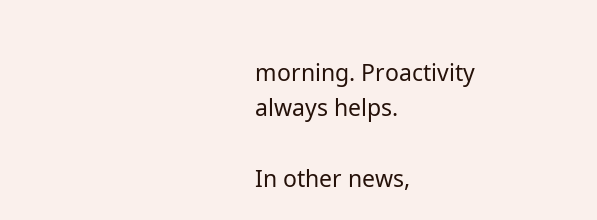morning. Proactivity always helps.

In other news,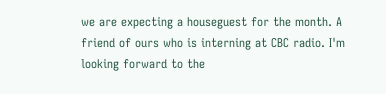we are expecting a houseguest for the month. A friend of ours who is interning at CBC radio. I'm looking forward to the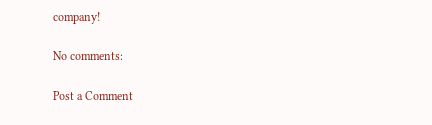company!

No comments:

Post a Comment